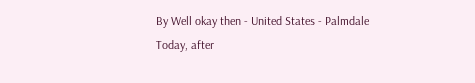By Well okay then - United States - Palmdale
Today, after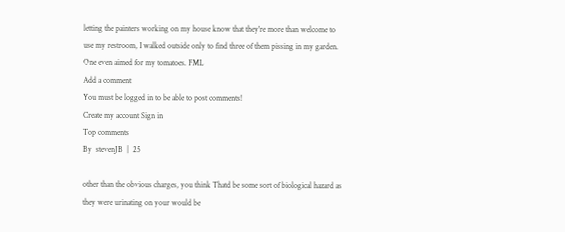letting the painters working on my house know that they're more than welcome to use my restroom, I walked outside only to find three of them pissing in my garden. One even aimed for my tomatoes. FML
Add a comment
You must be logged in to be able to post comments!
Create my account Sign in
Top comments
By  stevenJB  |  25

other than the obvious charges, you think Thatd be some sort of biological hazard as they were urinating on your would be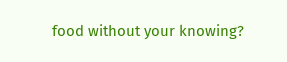food without your knowing?